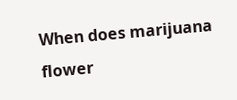When does marijuana flower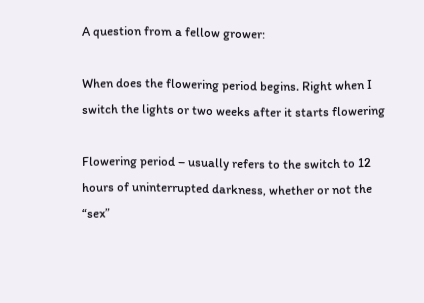A question from a fellow grower:

When does the flowering period begins. Right when I switch the lights or two weeks after it starts flowering

Flowering period – usually refers to the switch to 12 hours of uninterrupted darkness, whether or not the “sex”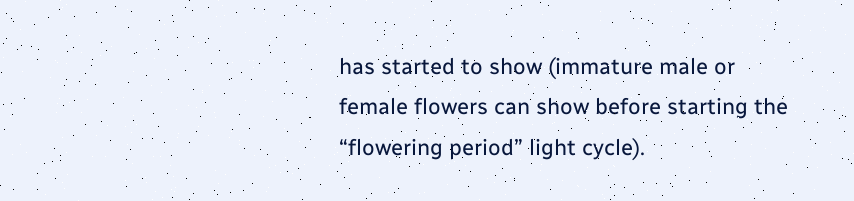has started to show (immature male or female flowers can show before starting the “flowering period” light cycle).